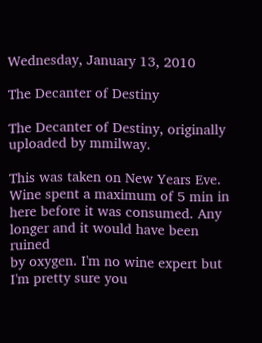Wednesday, January 13, 2010

The Decanter of Destiny

The Decanter of Destiny, originally uploaded by mmilway.

This was taken on New Years Eve. Wine spent a maximum of 5 min in
here before it was consumed. Any longer and it would have been ruined
by oxygen. I'm no wine expert but I'm pretty sure you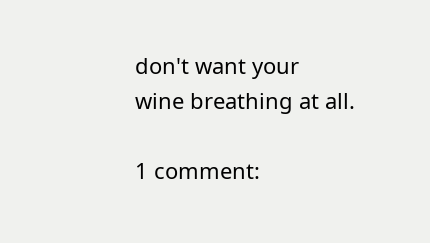don't want your
wine breathing at all.

1 comment: